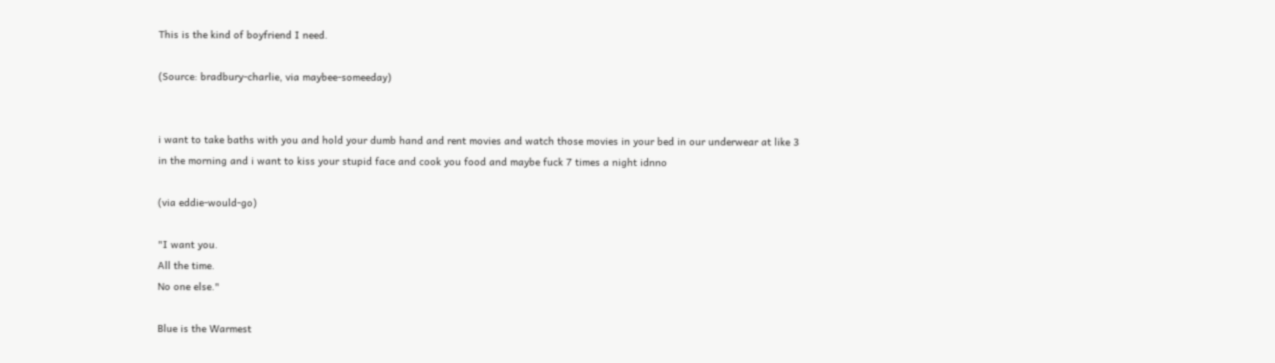This is the kind of boyfriend I need.

(Source: bradbury-charlie, via maybee-someeday)


i want to take baths with you and hold your dumb hand and rent movies and watch those movies in your bed in our underwear at like 3 in the morning and i want to kiss your stupid face and cook you food and maybe fuck 7 times a night idnno

(via eddie-would-go)

"I want you.
All the time.
No one else."

Blue is the Warmest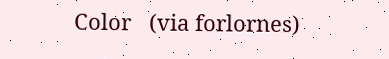Color   (via forlornes)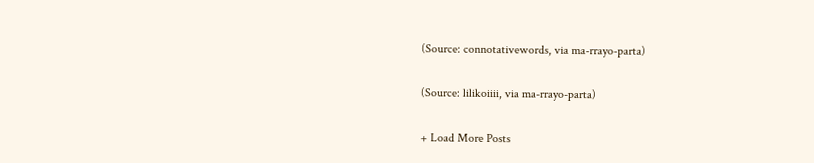(Source: connotativewords, via ma-rrayo-parta)

(Source: lilikoiiii, via ma-rrayo-parta)

+ Load More Posts